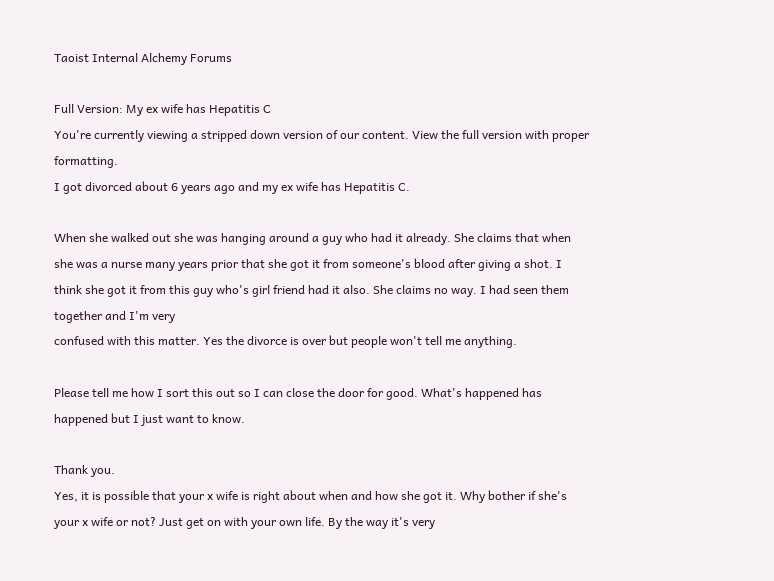Taoist Internal Alchemy Forums

Full Version: My ex wife has Hepatitis C
You're currently viewing a stripped down version of our content. View the full version with proper formatting.
I got divorced about 6 years ago and my ex wife has Hepatitis C.

When she walked out she was hanging around a guy who had it already. She claims that when she was a nurse many years prior that she got it from someone's blood after giving a shot. I think she got it from this guy who's girl friend had it also. She claims no way. I had seen them together and I'm very
confused with this matter. Yes the divorce is over but people won't tell me anything.

Please tell me how I sort this out so I can close the door for good. What's happened has happened but I just want to know.

Thank you.
Yes, it is possible that your x wife is right about when and how she got it. Why bother if she's your x wife or not? Just get on with your own life. By the way it's very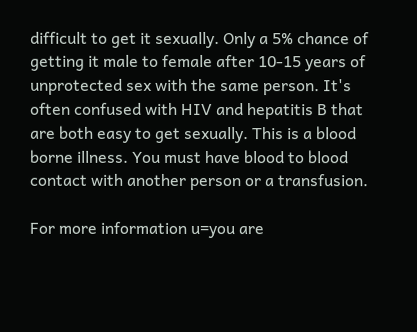difficult to get it sexually. Only a 5% chance of getting it male to female after 10-15 years of unprotected sex with the same person. It's often confused with HIV and hepatitis B that are both easy to get sexually. This is a blood borne illness. You must have blood to blood contact with another person or a transfusion.

For more information u=you are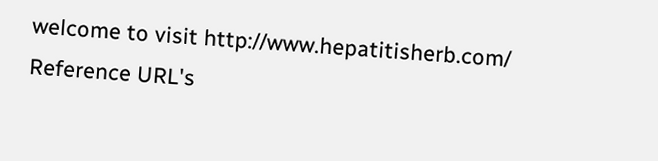welcome to visit http://www.hepatitisherb.com/
Reference URL's